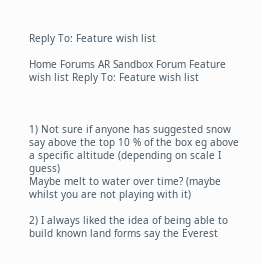Reply To: Feature wish list

Home Forums AR Sandbox Forum Feature wish list Reply To: Feature wish list



1) Not sure if anyone has suggested snow say above the top 10 % of the box eg above a specific altitude (depending on scale I guess)
Maybe melt to water over time? (maybe whilst you are not playing with it)

2) I always liked the idea of being able to build known land forms say the Everest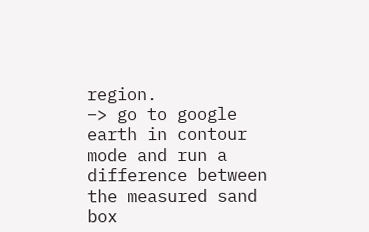region.
–> go to google earth in contour mode and run a difference between the measured sand box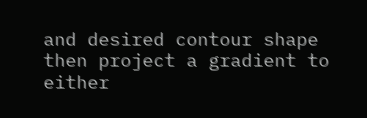and desired contour shape then project a gradient to either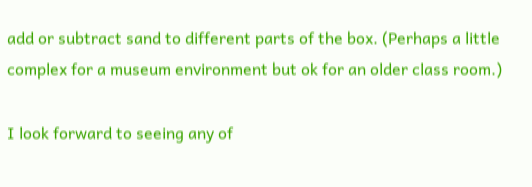add or subtract sand to different parts of the box. (Perhaps a little complex for a museum environment but ok for an older class room.)

I look forward to seeing any of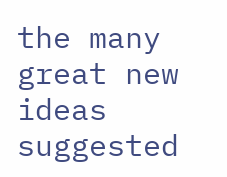the many great new ideas suggested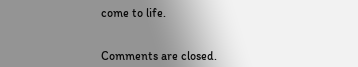come to life.


Comments are closed.